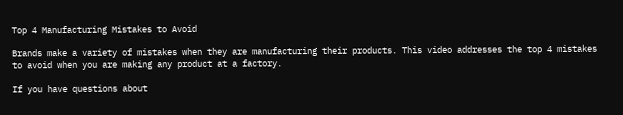Top 4 Manufacturing Mistakes to Avoid

Brands make a variety of mistakes when they are manufacturing their products. This video addresses the top 4 mistakes to avoid when you are making any product at a factory.

If you have questions about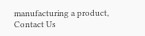manufacturing a product, Contact Us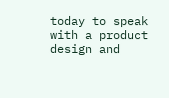today to speak with a product design and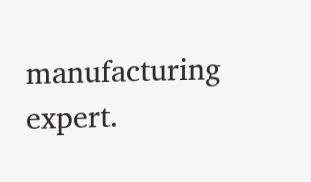manufacturing expert.